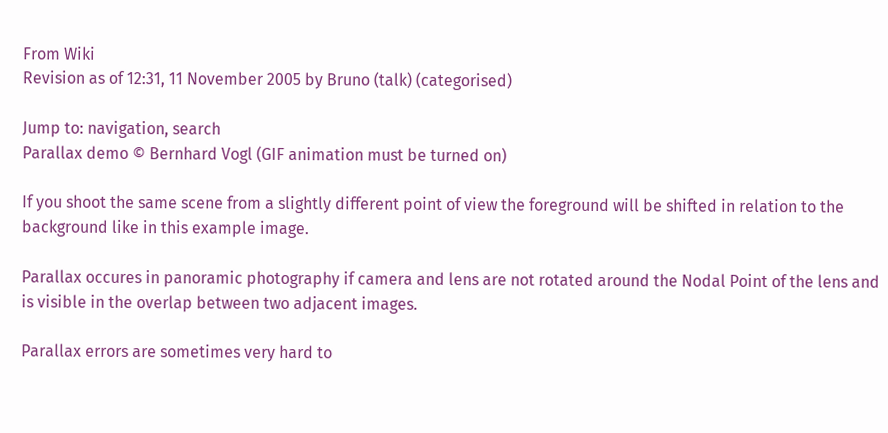From Wiki
Revision as of 12:31, 11 November 2005 by Bruno (talk) (categorised)

Jump to: navigation, search
Parallax demo © Bernhard Vogl (GIF animation must be turned on)

If you shoot the same scene from a slightly different point of view the foreground will be shifted in relation to the background like in this example image.

Parallax occures in panoramic photography if camera and lens are not rotated around the Nodal Point of the lens and is visible in the overlap between two adjacent images.

Parallax errors are sometimes very hard to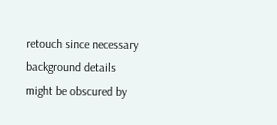retouch since necessary background details might be obscured by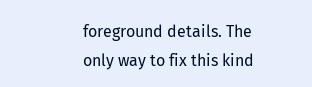foreground details. The only way to fix this kind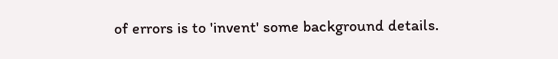of errors is to 'invent' some background details.